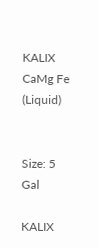KALIX CaMg Fe (Liquid)


Size: 5 Gal

KALIX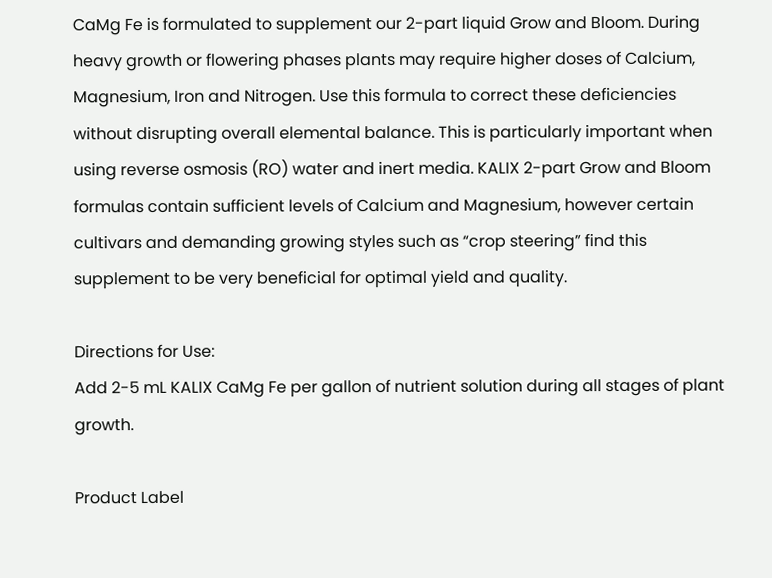CaMg Fe is formulated to supplement our 2-part liquid Grow and Bloom. During heavy growth or flowering phases plants may require higher doses of Calcium, Magnesium, Iron and Nitrogen. Use this formula to correct these deficiencies without disrupting overall elemental balance. This is particularly important when using reverse osmosis (RO) water and inert media. KALIX 2-part Grow and Bloom formulas contain sufficient levels of Calcium and Magnesium, however certain cultivars and demanding growing styles such as “crop steering” find this supplement to be very beneficial for optimal yield and quality.

Directions for Use:
Add 2-5 mL KALIX CaMg Fe per gallon of nutrient solution during all stages of plant growth.

Product Label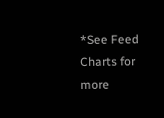*See Feed Charts for more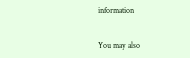information


You may also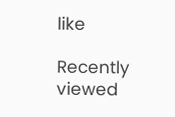like

Recently viewed